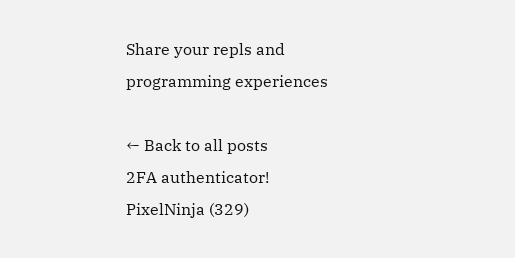Share your repls and programming experiences

← Back to all posts
2FA authenticator!
PixelNinja (329)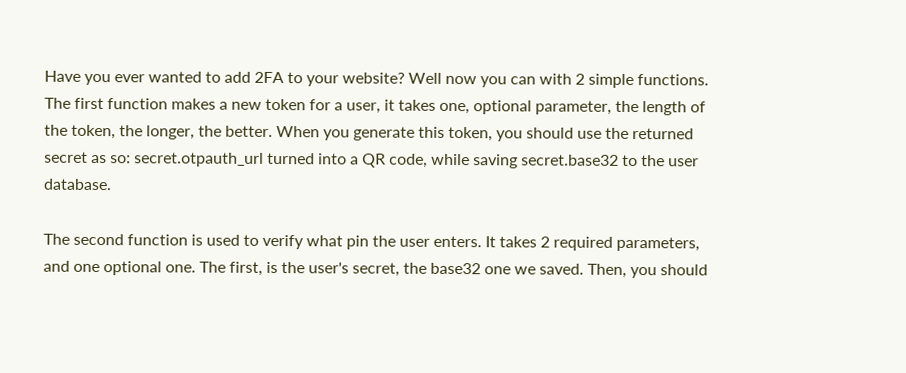Have you ever wanted to add 2FA to your website? Well now you can with 2 simple functions. The first function makes a new token for a user, it takes one, optional parameter, the length of the token, the longer, the better. When you generate this token, you should use the returned secret as so: secret.otpauth_url turned into a QR code, while saving secret.base32 to the user database.

The second function is used to verify what pin the user enters. It takes 2 required parameters, and one optional one. The first, is the user's secret, the base32 one we saved. Then, you should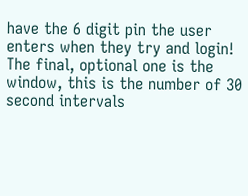have the 6 digit pin the user enters when they try and login! The final, optional one is the window, this is the number of 30 second intervals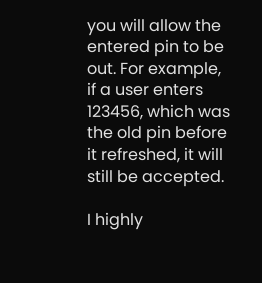you will allow the entered pin to be out. For example, if a user enters 123456, which was the old pin before it refreshed, it will still be accepted.

I highly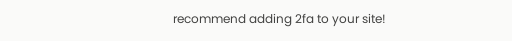recommend adding 2fa to your site!